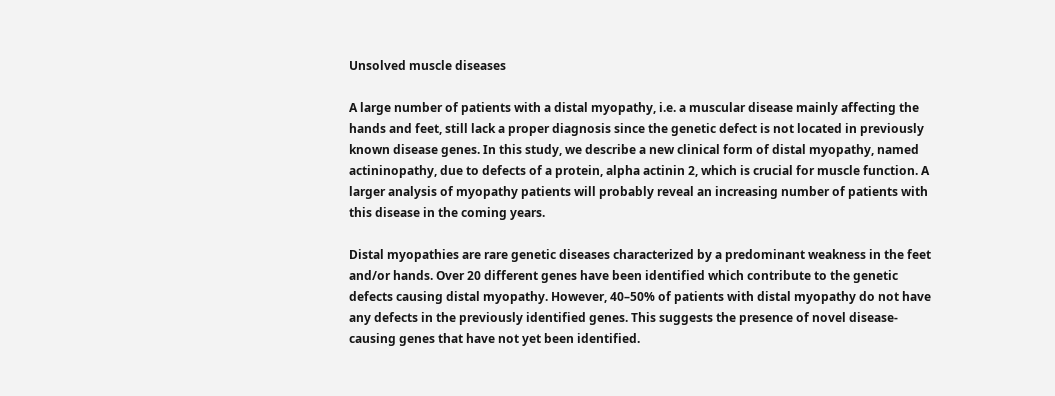Unsolved muscle diseases

A large number of patients with a distal myopathy, i.e. a muscular disease mainly affecting the hands and feet, still lack a proper diagnosis since the genetic defect is not located in previously known disease genes. In this study, we describe a new clinical form of distal myopathy, named actininopathy, due to defects of a protein, alpha actinin 2, which is crucial for muscle function. A larger analysis of myopathy patients will probably reveal an increasing number of patients with this disease in the coming years.

Distal myopathies are rare genetic diseases characterized by a predominant weakness in the feet and/or hands. Over 20 different genes have been identified which contribute to the genetic defects causing distal myopathy. However, 40–50% of patients with distal myopathy do not have any defects in the previously identified genes. This suggests the presence of novel disease-causing genes that have not yet been identified.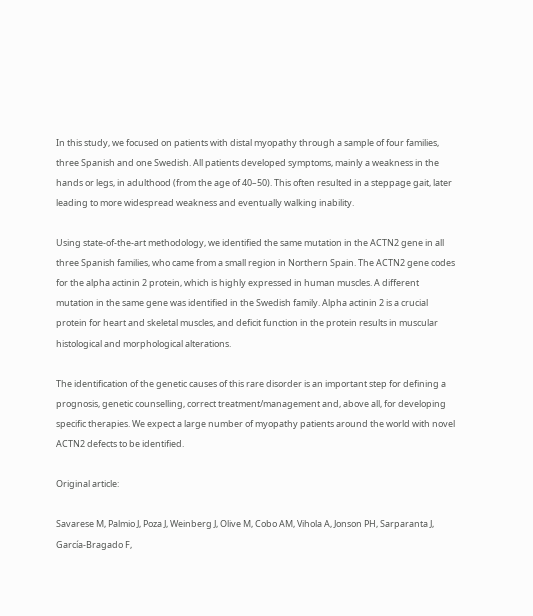In this study, we focused on patients with distal myopathy through a sample of four families, three Spanish and one Swedish. All patients developed symptoms, mainly a weakness in the hands or legs, in adulthood (from the age of 40–50). This often resulted in a steppage gait, later leading to more widespread weakness and eventually walking inability.

Using state-of-the-art methodology, we identified the same mutation in the ACTN2 gene in all three Spanish families, who came from a small region in Northern Spain. The ACTN2 gene codes for the alpha actinin 2 protein, which is highly expressed in human muscles. A different mutation in the same gene was identified in the Swedish family. Alpha actinin 2 is a crucial protein for heart and skeletal muscles, and deficit function in the protein results in muscular histological and morphological alterations.

The identification of the genetic causes of this rare disorder is an important step for defining a prognosis, genetic counselling, correct treatment/management and, above all, for developing specific therapies. We expect a large number of myopathy patients around the world with novel ACTN2 defects to be identified.

Original article:

Savarese M, Palmio J, Poza J, Weinberg J, Olive M, Cobo AM, Vihola A, Jonson PH, Sarparanta J, García-Bragado F,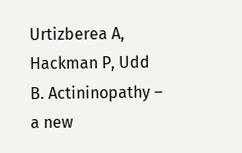Urtizberea A, Hackman P, Udd B. Actininopathy – a new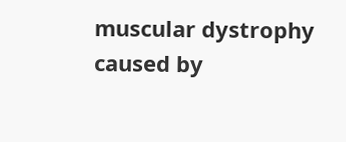muscular dystrophy caused by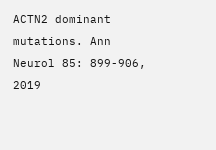ACTN2 dominant mutations. Ann Neurol 85: 899-906, 2019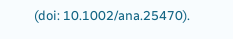(doi: 10.1002/ana.25470).